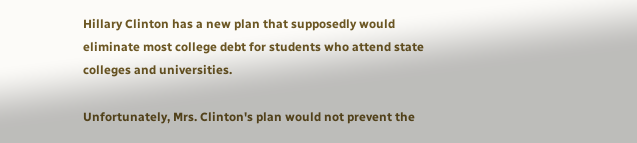Hillary Clinton has a new plan that supposedly would eliminate most college debt for students who attend state colleges and universities.

Unfortunately, Mrs. Clinton's plan would not prevent the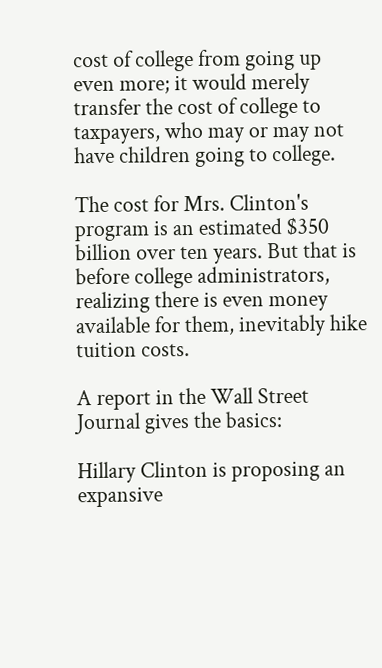cost of college from going up even more; it would merely transfer the cost of college to taxpayers, who may or may not have children going to college.

The cost for Mrs. Clinton's program is an estimated $350 billion over ten years. But that is before college administrators, realizing there is even money available for them, inevitably hike tuition costs.

A report in the Wall Street Journal gives the basics:

Hillary Clinton is proposing an expansive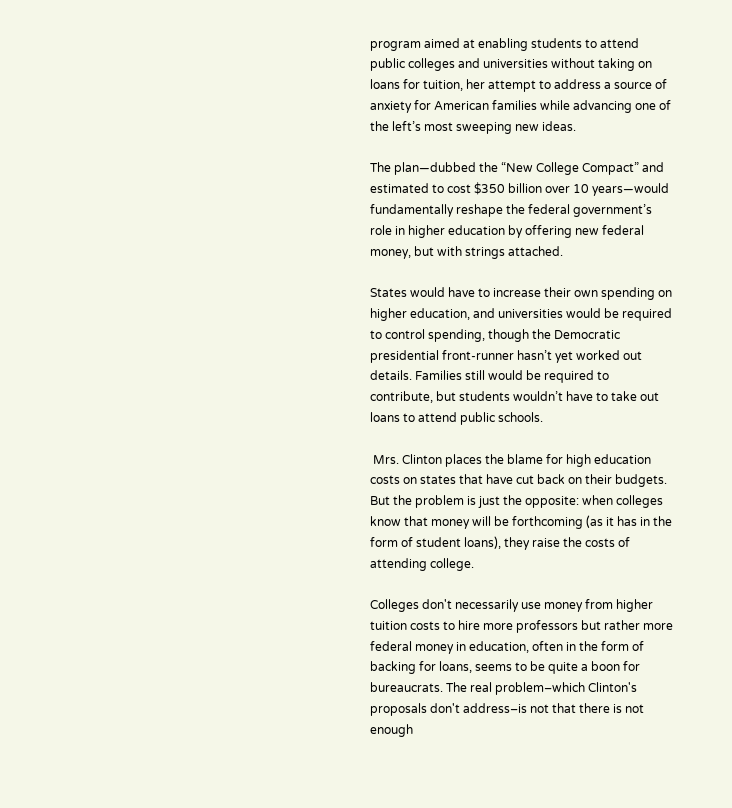program aimed at enabling students to attend public colleges and universities without taking on loans for tuition, her attempt to address a source of anxiety for American families while advancing one of the left’s most sweeping new ideas.

The plan—dubbed the “New College Compact” and estimated to cost $350 billion over 10 years—would fundamentally reshape the federal government’s role in higher education by offering new federal money, but with strings attached.

States would have to increase their own spending on higher education, and universities would be required to control spending, though the Democratic presidential front-runner hasn’t yet worked out details. Families still would be required to contribute, but students wouldn’t have to take out loans to attend public schools.

 Mrs. Clinton places the blame for high education costs on states that have cut back on their budgets. But the problem is just the opposite: when colleges know that money will be forthcoming (as it has in the form of student loans), they raise the costs of attending college.

Colleges don't necessarily use money from higher tuition costs to hire more professors but rather more federal money in education, often in the form of backing for loans, seems to be quite a boon for bureaucrats. The real problem–which Clinton's proposals don't address–is not that there is not enough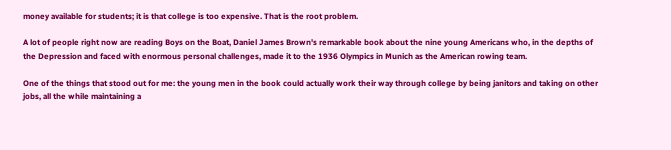money available for students; it is that college is too expensive. That is the root problem.

A lot of people right now are reading Boys on the Boat, Daniel James Brown's remarkable book about the nine young Americans who, in the depths of the Depression and faced with enormous personal challenges, made it to the 1936 Olympics in Munich as the American rowing team.

One of the things that stood out for me: the young men in the book could actually work their way through college by being janitors and taking on other jobs, all the while maintaining a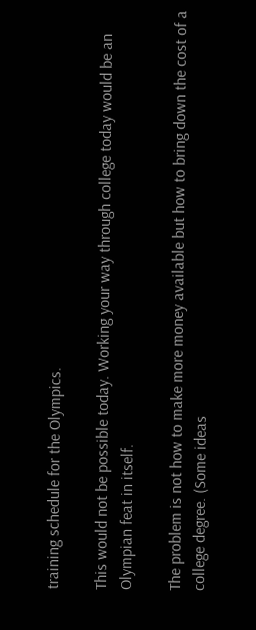training schedule for the Olympics.

This would not be possible today. Working your way through college today would be an Olympian feat in itself.

The problem is not how to make more money available but how to bring down the cost of a college degree. (Some ideas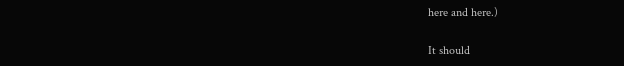here and here.)

It should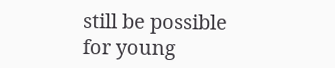still be possible for young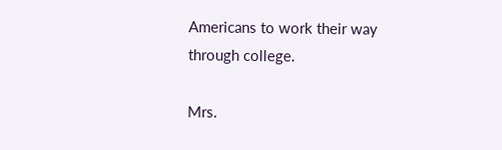Americans to work their way through college.

Mrs.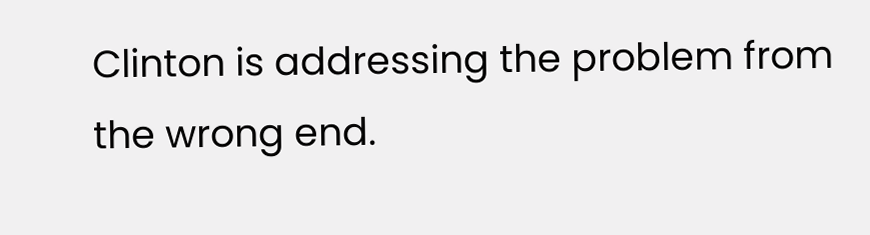Clinton is addressing the problem from the wrong end.